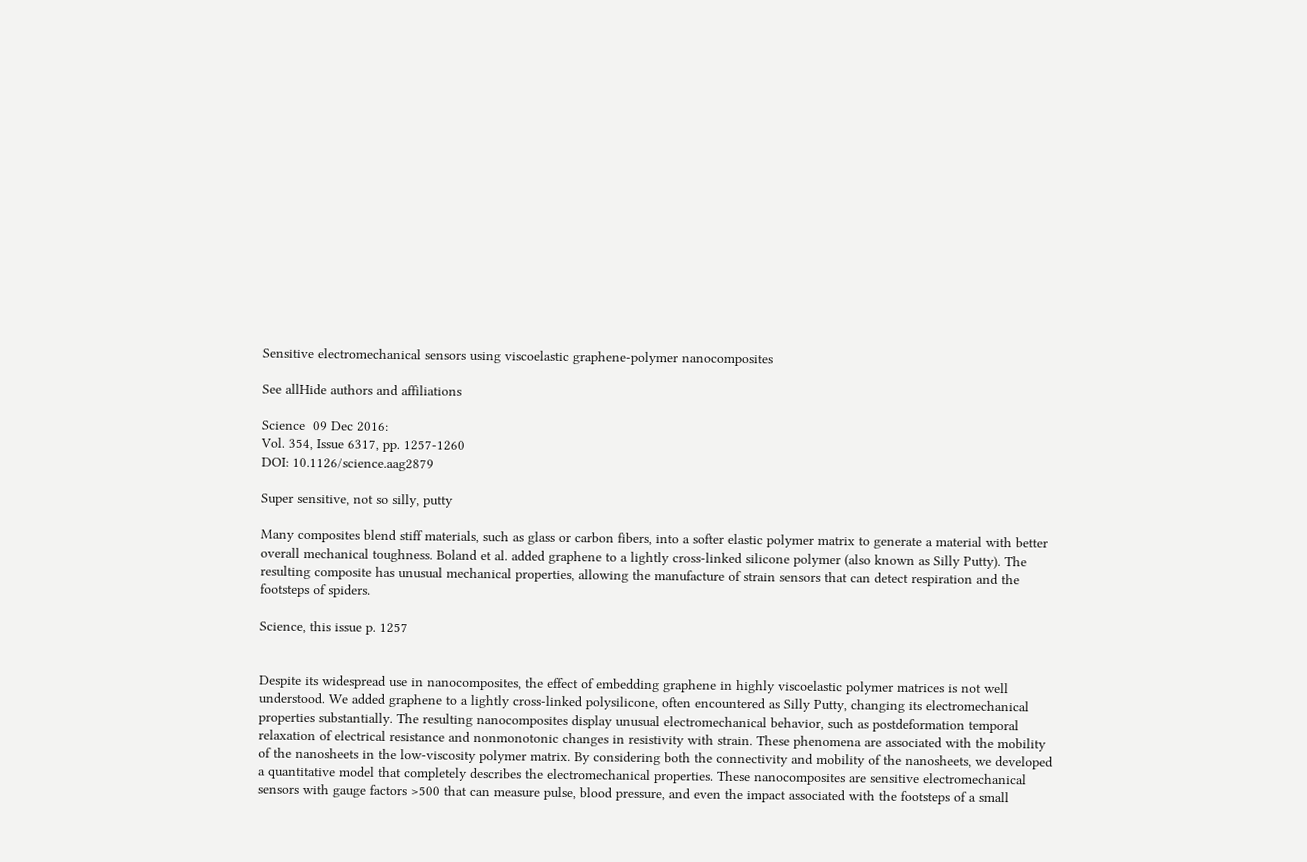Sensitive electromechanical sensors using viscoelastic graphene-polymer nanocomposites

See allHide authors and affiliations

Science  09 Dec 2016:
Vol. 354, Issue 6317, pp. 1257-1260
DOI: 10.1126/science.aag2879

Super sensitive, not so silly, putty

Many composites blend stiff materials, such as glass or carbon fibers, into a softer elastic polymer matrix to generate a material with better overall mechanical toughness. Boland et al. added graphene to a lightly cross-linked silicone polymer (also known as Silly Putty). The resulting composite has unusual mechanical properties, allowing the manufacture of strain sensors that can detect respiration and the footsteps of spiders.

Science, this issue p. 1257


Despite its widespread use in nanocomposites, the effect of embedding graphene in highly viscoelastic polymer matrices is not well understood. We added graphene to a lightly cross-linked polysilicone, often encountered as Silly Putty, changing its electromechanical properties substantially. The resulting nanocomposites display unusual electromechanical behavior, such as postdeformation temporal relaxation of electrical resistance and nonmonotonic changes in resistivity with strain. These phenomena are associated with the mobility of the nanosheets in the low-viscosity polymer matrix. By considering both the connectivity and mobility of the nanosheets, we developed a quantitative model that completely describes the electromechanical properties. These nanocomposites are sensitive electromechanical sensors with gauge factors >500 that can measure pulse, blood pressure, and even the impact associated with the footsteps of a small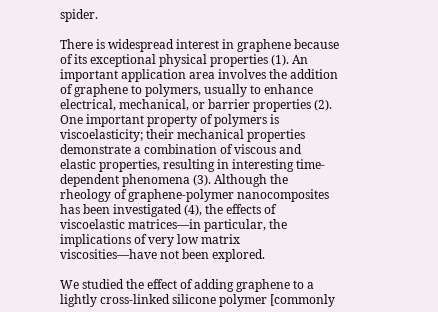spider.

There is widespread interest in graphene because of its exceptional physical properties (1). An important application area involves the addition of graphene to polymers, usually to enhance electrical, mechanical, or barrier properties (2). One important property of polymers is viscoelasticity; their mechanical properties demonstrate a combination of viscous and elastic properties, resulting in interesting time-dependent phenomena (3). Although the rheology of graphene-polymer nanocomposites has been investigated (4), the effects of viscoelastic matrices—in particular, the implications of very low matrix viscosities—have not been explored.

We studied the effect of adding graphene to a lightly cross-linked silicone polymer [commonly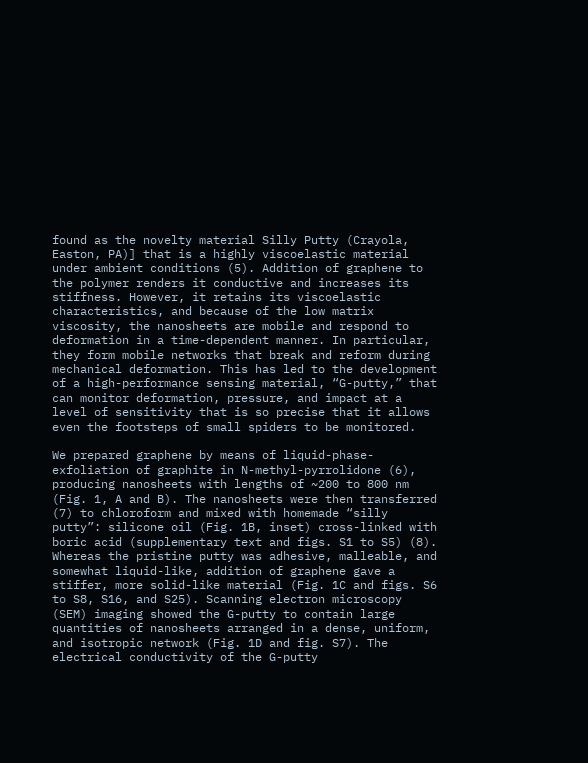found as the novelty material Silly Putty (Crayola, Easton, PA)] that is a highly viscoelastic material under ambient conditions (5). Addition of graphene to the polymer renders it conductive and increases its stiffness. However, it retains its viscoelastic characteristics, and because of the low matrix viscosity, the nanosheets are mobile and respond to deformation in a time-dependent manner. In particular, they form mobile networks that break and reform during mechanical deformation. This has led to the development of a high-performance sensing material, “G-putty,” that can monitor deformation, pressure, and impact at a level of sensitivity that is so precise that it allows even the footsteps of small spiders to be monitored.

We prepared graphene by means of liquid-phase-exfoliation of graphite in N-methyl-pyrrolidone (6), producing nanosheets with lengths of ~200 to 800 nm (Fig. 1, A and B). The nanosheets were then transferred (7) to chloroform and mixed with homemade “silly putty”: silicone oil (Fig. 1B, inset) cross-linked with boric acid (supplementary text and figs. S1 to S5) (8). Whereas the pristine putty was adhesive, malleable, and somewhat liquid-like, addition of graphene gave a stiffer, more solid-like material (Fig. 1C and figs. S6 to S8, S16, and S25). Scanning electron microscopy (SEM) imaging showed the G-putty to contain large quantities of nanosheets arranged in a dense, uniform, and isotropic network (Fig. 1D and fig. S7). The electrical conductivity of the G-putty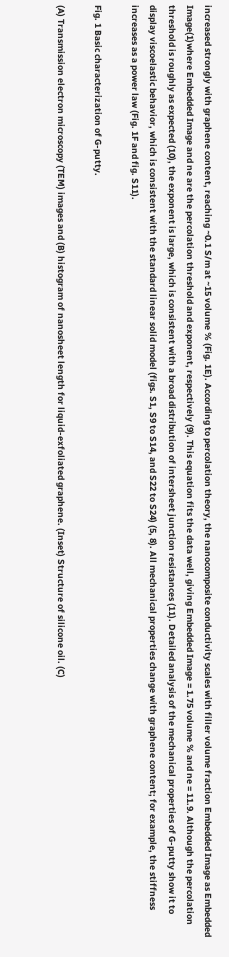increased strongly with graphene content, reaching ~0.1 S/m at ~15 volume % (Fig. 1E). According to percolation theory, the nanocomposite conductivity scales with filler volume fraction Embedded Image as Embedded Image(1)where Embedded Image and ne are the percolation threshold and exponent, respectively (9). This equation fits the data well, giving Embedded Image = 1.75 volume % and ne = 11.9. Although the percolation threshold is roughly as expected (10), the exponent is large, which is consistent with a broad distribution of intersheet junction resistances (11). Detailed analysis of the mechanical properties of G-putty show it to display viscoelastic behavior, which is consistent with the standard linear solid model (figs. S1, S9 to S14, and S22 to S24) (5, 8). All mechanical properties change with graphene content; for example, the stiffness increases as a power law (Fig. 1F and fig. S11).

Fig. 1 Basic characterization of G-putty.

(A) Transmission electron microscopy (TEM) images and (B) histogram of nanosheet length for liquid-exfoliated graphene. (Inset) Structure of silicone oil. (C)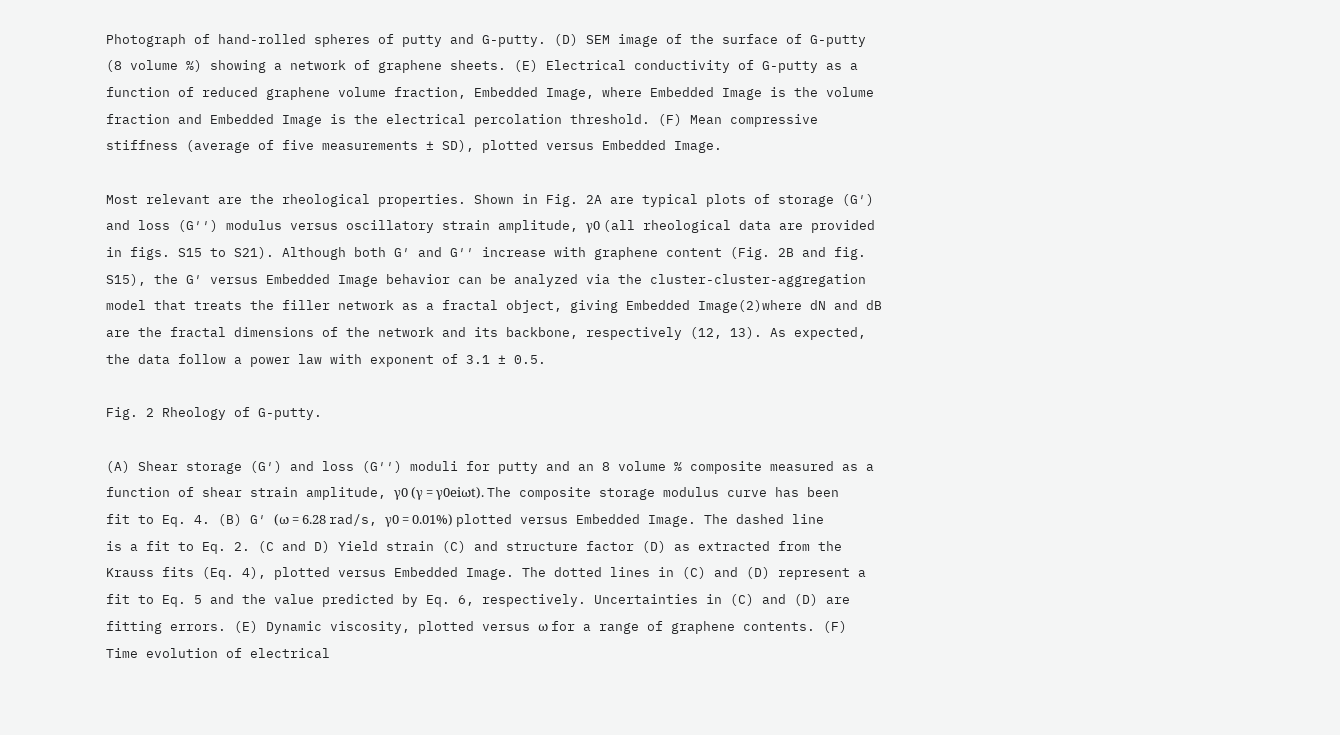Photograph of hand-rolled spheres of putty and G-putty. (D) SEM image of the surface of G-putty (8 volume %) showing a network of graphene sheets. (E) Electrical conductivity of G-putty as a function of reduced graphene volume fraction, Embedded Image, where Embedded Image is the volume fraction and Embedded Image is the electrical percolation threshold. (F) Mean compressive stiffness (average of five measurements ± SD), plotted versus Embedded Image.

Most relevant are the rheological properties. Shown in Fig. 2A are typical plots of storage (G′) and loss (G′′) modulus versus oscillatory strain amplitude, γ0 (all rheological data are provided in figs. S15 to S21). Although both G′ and G′′ increase with graphene content (Fig. 2B and fig. S15), the G′ versus Embedded Image behavior can be analyzed via the cluster-cluster-aggregation model that treats the filler network as a fractal object, giving Embedded Image(2)where dN and dB are the fractal dimensions of the network and its backbone, respectively (12, 13). As expected, the data follow a power law with exponent of 3.1 ± 0.5.

Fig. 2 Rheology of G-putty.

(A) Shear storage (G′) and loss (G′′) moduli for putty and an 8 volume % composite measured as a function of shear strain amplitude, γ0 (γ = γ0eiωt). The composite storage modulus curve has been fit to Eq. 4. (B) G′ (ω = 6.28 rad/s, γ0 = 0.01%) plotted versus Embedded Image. The dashed line is a fit to Eq. 2. (C and D) Yield strain (C) and structure factor (D) as extracted from the Krauss fits (Eq. 4), plotted versus Embedded Image. The dotted lines in (C) and (D) represent a fit to Eq. 5 and the value predicted by Eq. 6, respectively. Uncertainties in (C) and (D) are fitting errors. (E) Dynamic viscosity, plotted versus ω for a range of graphene contents. (F) Time evolution of electrical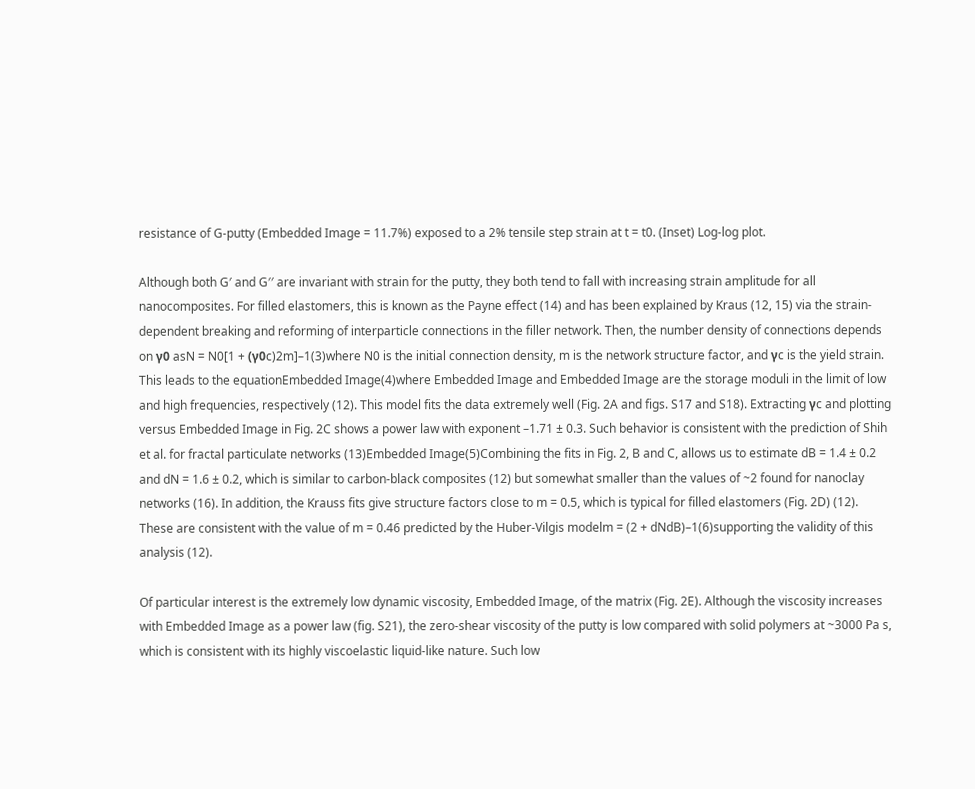resistance of G-putty (Embedded Image = 11.7%) exposed to a 2% tensile step strain at t = t0. (Inset) Log-log plot.

Although both G′ and G′′ are invariant with strain for the putty, they both tend to fall with increasing strain amplitude for all nanocomposites. For filled elastomers, this is known as the Payne effect (14) and has been explained by Kraus (12, 15) via the strain-dependent breaking and reforming of interparticle connections in the filler network. Then, the number density of connections depends on γ0 asN = N0[1 + (γ0c)2m]–1(3)where N0 is the initial connection density, m is the network structure factor, and γc is the yield strain. This leads to the equationEmbedded Image(4)where Embedded Image and Embedded Image are the storage moduli in the limit of low and high frequencies, respectively (12). This model fits the data extremely well (Fig. 2A and figs. S17 and S18). Extracting γc and plotting versus Embedded Image in Fig. 2C shows a power law with exponent –1.71 ± 0.3. Such behavior is consistent with the prediction of Shih et al. for fractal particulate networks (13)Embedded Image(5)Combining the fits in Fig. 2, B and C, allows us to estimate dB = 1.4 ± 0.2 and dN = 1.6 ± 0.2, which is similar to carbon-black composites (12) but somewhat smaller than the values of ~2 found for nanoclay networks (16). In addition, the Krauss fits give structure factors close to m = 0.5, which is typical for filled elastomers (Fig. 2D) (12). These are consistent with the value of m = 0.46 predicted by the Huber-Vilgis modelm = (2 + dNdB)–1(6)supporting the validity of this analysis (12).

Of particular interest is the extremely low dynamic viscosity, Embedded Image, of the matrix (Fig. 2E). Although the viscosity increases with Embedded Image as a power law (fig. S21), the zero-shear viscosity of the putty is low compared with solid polymers at ~3000 Pa s, which is consistent with its highly viscoelastic liquid-like nature. Such low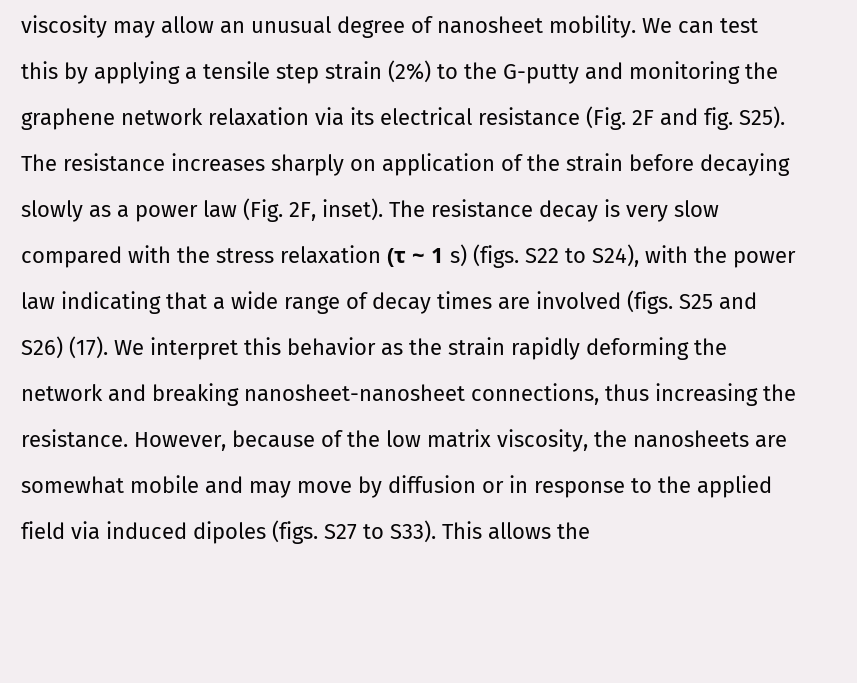viscosity may allow an unusual degree of nanosheet mobility. We can test this by applying a tensile step strain (2%) to the G-putty and monitoring the graphene network relaxation via its electrical resistance (Fig. 2F and fig. S25). The resistance increases sharply on application of the strain before decaying slowly as a power law (Fig. 2F, inset). The resistance decay is very slow compared with the stress relaxation (τ ~ 1 s) (figs. S22 to S24), with the power law indicating that a wide range of decay times are involved (figs. S25 and S26) (17). We interpret this behavior as the strain rapidly deforming the network and breaking nanosheet-nanosheet connections, thus increasing the resistance. However, because of the low matrix viscosity, the nanosheets are somewhat mobile and may move by diffusion or in response to the applied field via induced dipoles (figs. S27 to S33). This allows the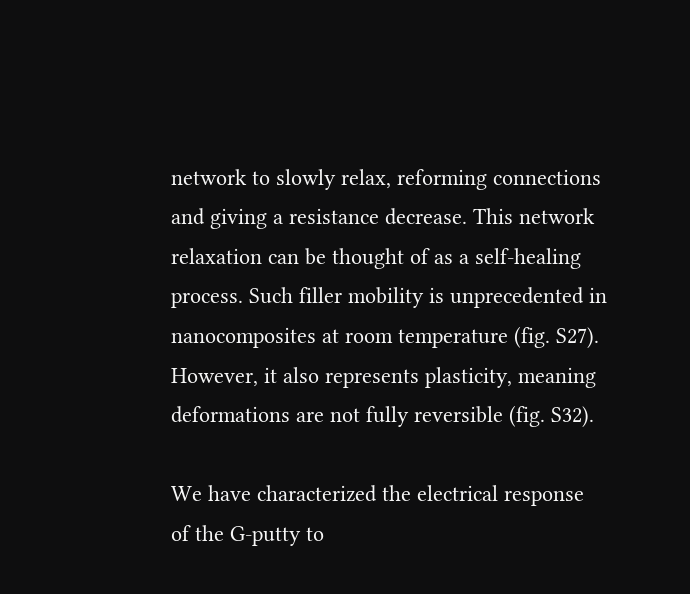network to slowly relax, reforming connections and giving a resistance decrease. This network relaxation can be thought of as a self-healing process. Such filler mobility is unprecedented in nanocomposites at room temperature (fig. S27). However, it also represents plasticity, meaning deformations are not fully reversible (fig. S32).

We have characterized the electrical response of the G-putty to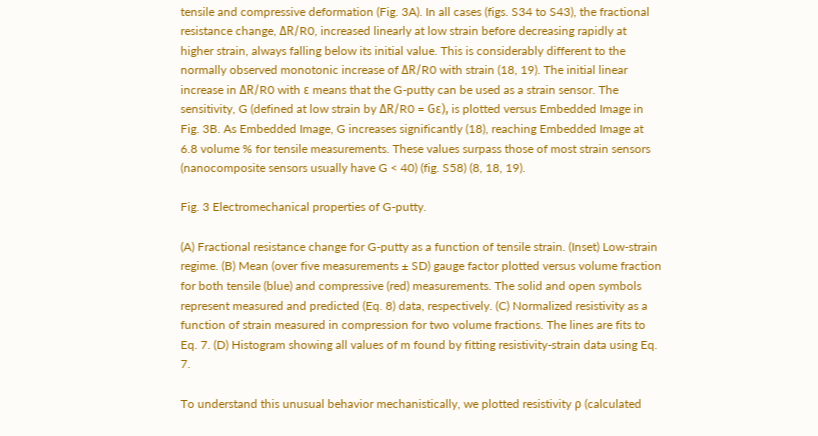tensile and compressive deformation (Fig. 3A). In all cases (figs. S34 to S43), the fractional resistance change, ΔR/R0, increased linearly at low strain before decreasing rapidly at higher strain, always falling below its initial value. This is considerably different to the normally observed monotonic increase of ΔR/R0 with strain (18, 19). The initial linear increase in ΔR/R0 with ε means that the G-putty can be used as a strain sensor. The sensitivity, G (defined at low strain by ΔR/R0 = Gε), is plotted versus Embedded Image in Fig. 3B. As Embedded Image, G increases significantly (18), reaching Embedded Image at 6.8 volume % for tensile measurements. These values surpass those of most strain sensors (nanocomposite sensors usually have G < 40) (fig. S58) (8, 18, 19).

Fig. 3 Electromechanical properties of G-putty.

(A) Fractional resistance change for G-putty as a function of tensile strain. (Inset) Low-strain regime. (B) Mean (over five measurements ± SD) gauge factor plotted versus volume fraction for both tensile (blue) and compressive (red) measurements. The solid and open symbols represent measured and predicted (Eq. 8) data, respectively. (C) Normalized resistivity as a function of strain measured in compression for two volume fractions. The lines are fits to Eq. 7. (D) Histogram showing all values of m found by fitting resistivity-strain data using Eq. 7.

To understand this unusual behavior mechanistically, we plotted resistivity ρ (calculated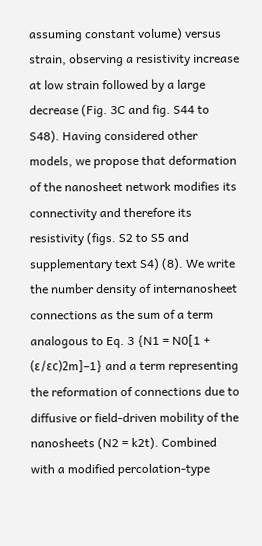assuming constant volume) versus strain, observing a resistivity increase at low strain followed by a large decrease (Fig. 3C and fig. S44 to S48). Having considered other models, we propose that deformation of the nanosheet network modifies its connectivity and therefore its resistivity (figs. S2 to S5 and supplementary text S4) (8). We write the number density of internanosheet connections as the sum of a term analogous to Eq. 3 {N1 = N0[1 + (ε/εc)2m]–1} and a term representing the reformation of connections due to diffusive or field-driven mobility of the nanosheets (N2 = k2t). Combined with a modified percolation-type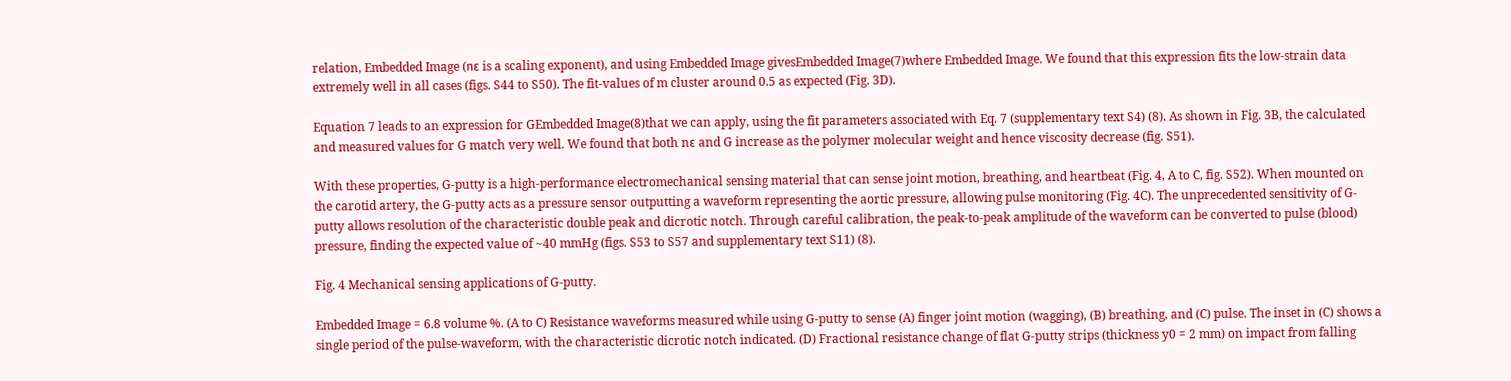relation, Embedded Image (nε is a scaling exponent), and using Embedded Image givesEmbedded Image(7)where Embedded Image. We found that this expression fits the low-strain data extremely well in all cases (figs. S44 to S50). The fit-values of m cluster around 0.5 as expected (Fig. 3D).

Equation 7 leads to an expression for GEmbedded Image(8)that we can apply, using the fit parameters associated with Eq. 7 (supplementary text S4) (8). As shown in Fig. 3B, the calculated and measured values for G match very well. We found that both nε and G increase as the polymer molecular weight and hence viscosity decrease (fig. S51).

With these properties, G-putty is a high-performance electromechanical sensing material that can sense joint motion, breathing, and heartbeat (Fig. 4, A to C, fig. S52). When mounted on the carotid artery, the G-putty acts as a pressure sensor outputting a waveform representing the aortic pressure, allowing pulse monitoring (Fig. 4C). The unprecedented sensitivity of G-putty allows resolution of the characteristic double peak and dicrotic notch. Through careful calibration, the peak-to-peak amplitude of the waveform can be converted to pulse (blood) pressure, finding the expected value of ~40 mmHg (figs. S53 to S57 and supplementary text S11) (8).

Fig. 4 Mechanical sensing applications of G-putty.

Embedded Image = 6.8 volume %. (A to C) Resistance waveforms measured while using G-putty to sense (A) finger joint motion (wagging), (B) breathing, and (C) pulse. The inset in (C) shows a single period of the pulse-waveform, with the characteristic dicrotic notch indicated. (D) Fractional resistance change of flat G-putty strips (thickness y0 = 2 mm) on impact from falling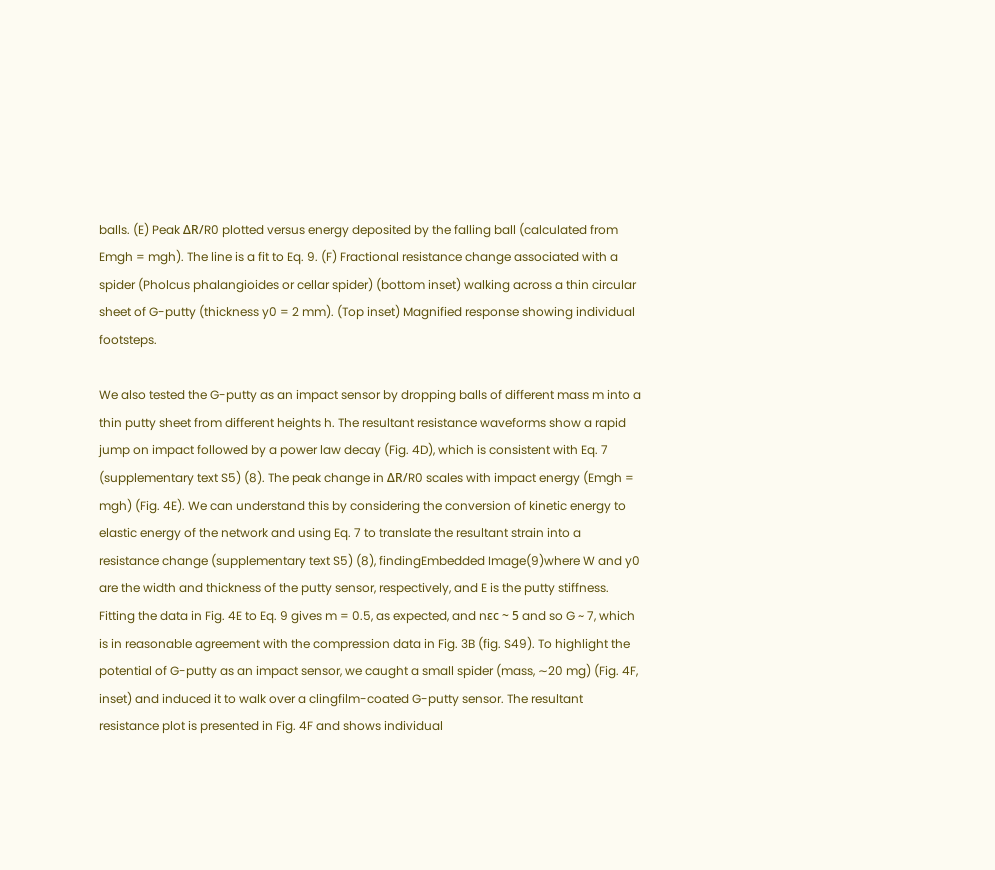balls. (E) Peak ΔR/R0 plotted versus energy deposited by the falling ball (calculated from Emgh = mgh). The line is a fit to Eq. 9. (F) Fractional resistance change associated with a spider (Pholcus phalangioides or cellar spider) (bottom inset) walking across a thin circular sheet of G-putty (thickness y0 = 2 mm). (Top inset) Magnified response showing individual footsteps.

We also tested the G-putty as an impact sensor by dropping balls of different mass m into a thin putty sheet from different heights h. The resultant resistance waveforms show a rapid jump on impact followed by a power law decay (Fig. 4D), which is consistent with Eq. 7 (supplementary text S5) (8). The peak change in ΔR/R0 scales with impact energy (Emgh = mgh) (Fig. 4E). We can understand this by considering the conversion of kinetic energy to elastic energy of the network and using Eq. 7 to translate the resultant strain into a resistance change (supplementary text S5) (8), findingEmbedded Image(9)where W and y0 are the width and thickness of the putty sensor, respectively, and E is the putty stiffness. Fitting the data in Fig. 4E to Eq. 9 gives m = 0.5, as expected, and nεc ~ 5 and so G ~ 7, which is in reasonable agreement with the compression data in Fig. 3B (fig. S49). To highlight the potential of G-putty as an impact sensor, we caught a small spider (mass, ∼20 mg) (Fig. 4F, inset) and induced it to walk over a clingfilm-coated G-putty sensor. The resultant resistance plot is presented in Fig. 4F and shows individual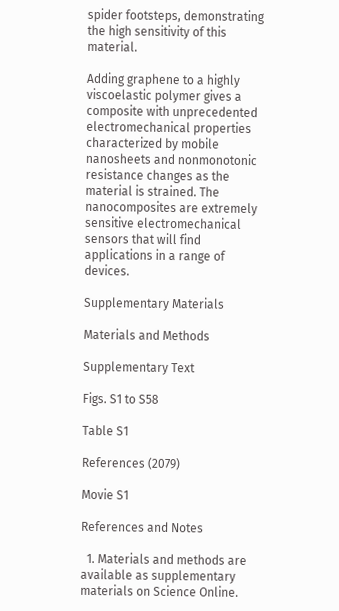spider footsteps, demonstrating the high sensitivity of this material.

Adding graphene to a highly viscoelastic polymer gives a composite with unprecedented electromechanical properties characterized by mobile nanosheets and nonmonotonic resistance changes as the material is strained. The nanocomposites are extremely sensitive electromechanical sensors that will find applications in a range of devices.

Supplementary Materials

Materials and Methods

Supplementary Text

Figs. S1 to S58

Table S1

References (2079)

Movie S1

References and Notes

  1. Materials and methods are available as supplementary materials on Science Online.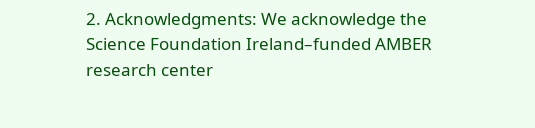2. Acknowledgments: We acknowledge the Science Foundation Ireland–funded AMBER research center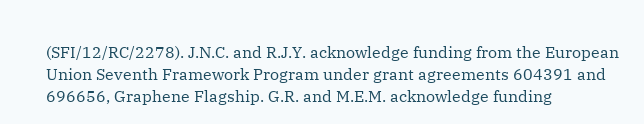(SFI/12/RC/2278). J.N.C. and R.J.Y. acknowledge funding from the European Union Seventh Framework Program under grant agreements 604391 and 696656, Graphene Flagship. G.R. and M.E.M. acknowledge funding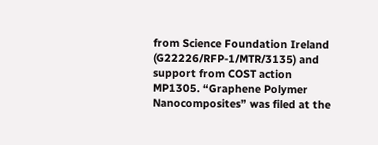from Science Foundation Ireland (G22226/RFP-1/MTR/3135) and support from COST action MP1305. “Graphene Polymer Nanocomposites” was filed at the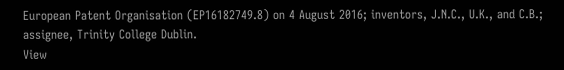European Patent Organisation (EP16182749.8) on 4 August 2016; inventors, J.N.C., U.K., and C.B.; assignee, Trinity College Dublin.
View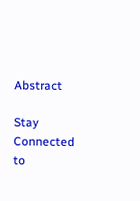Abstract

Stay Connected to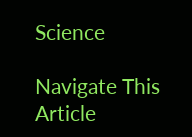Science

Navigate This Article